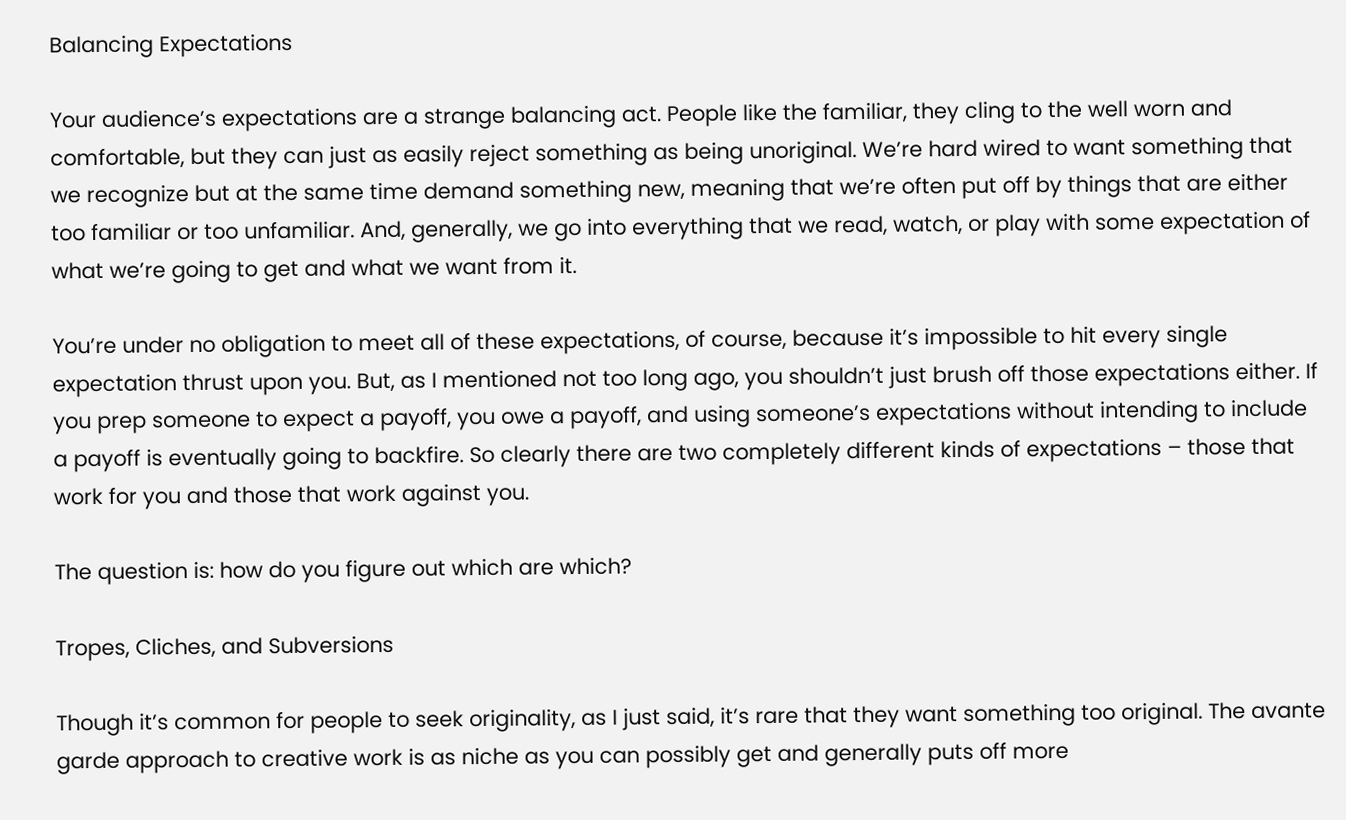Balancing Expectations

Your audience’s expectations are a strange balancing act. People like the familiar, they cling to the well worn and comfortable, but they can just as easily reject something as being unoriginal. We’re hard wired to want something that we recognize but at the same time demand something new, meaning that we’re often put off by things that are either too familiar or too unfamiliar. And, generally, we go into everything that we read, watch, or play with some expectation of what we’re going to get and what we want from it.

You’re under no obligation to meet all of these expectations, of course, because it’s impossible to hit every single expectation thrust upon you. But, as I mentioned not too long ago, you shouldn’t just brush off those expectations either. If you prep someone to expect a payoff, you owe a payoff, and using someone’s expectations without intending to include a payoff is eventually going to backfire. So clearly there are two completely different kinds of expectations – those that work for you and those that work against you.

The question is: how do you figure out which are which?

Tropes, Cliches, and Subversions

Though it’s common for people to seek originality, as I just said, it’s rare that they want something too original. The avante garde approach to creative work is as niche as you can possibly get and generally puts off more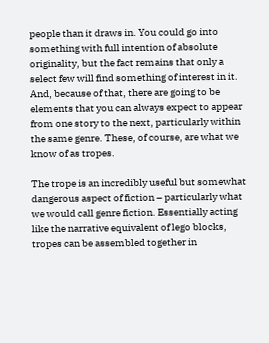people than it draws in. You could go into something with full intention of absolute originality, but the fact remains that only a select few will find something of interest in it. And, because of that, there are going to be elements that you can always expect to appear from one story to the next, particularly within the same genre. These, of course, are what we know of as tropes.

The trope is an incredibly useful but somewhat dangerous aspect of fiction – particularly what we would call genre fiction. Essentially acting like the narrative equivalent of lego blocks, tropes can be assembled together in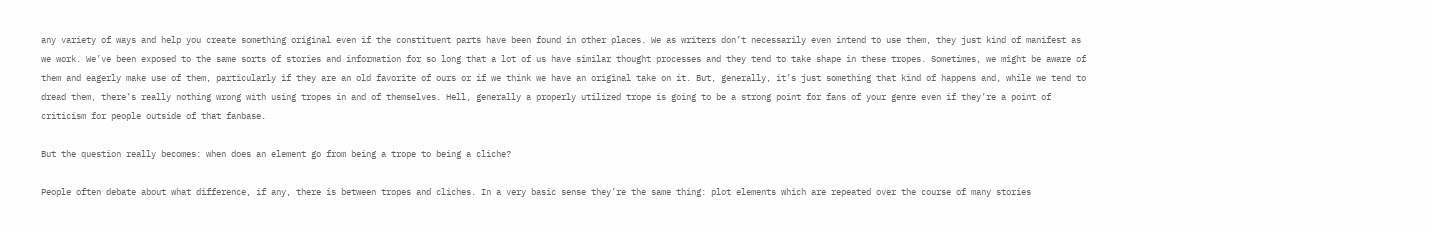any variety of ways and help you create something original even if the constituent parts have been found in other places. We as writers don’t necessarily even intend to use them, they just kind of manifest as we work. We’ve been exposed to the same sorts of stories and information for so long that a lot of us have similar thought processes and they tend to take shape in these tropes. Sometimes, we might be aware of them and eagerly make use of them, particularly if they are an old favorite of ours or if we think we have an original take on it. But, generally, it’s just something that kind of happens and, while we tend to dread them, there’s really nothing wrong with using tropes in and of themselves. Hell, generally a properly utilized trope is going to be a strong point for fans of your genre even if they’re a point of criticism for people outside of that fanbase.

But the question really becomes: when does an element go from being a trope to being a cliche?

People often debate about what difference, if any, there is between tropes and cliches. In a very basic sense they’re the same thing: plot elements which are repeated over the course of many stories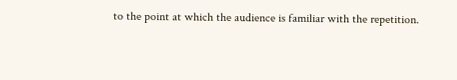to the point at which the audience is familiar with the repetition.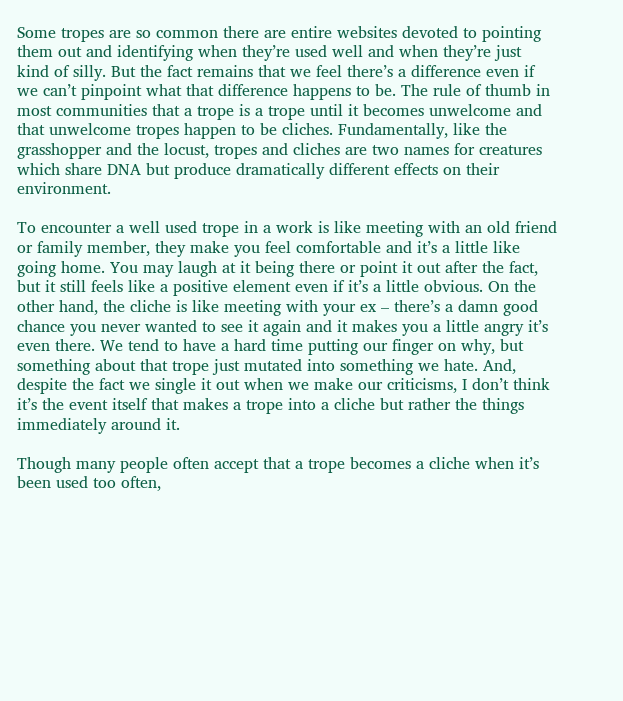Some tropes are so common there are entire websites devoted to pointing them out and identifying when they’re used well and when they’re just kind of silly. But the fact remains that we feel there’s a difference even if we can’t pinpoint what that difference happens to be. The rule of thumb in most communities that a trope is a trope until it becomes unwelcome and that unwelcome tropes happen to be cliches. Fundamentally, like the grasshopper and the locust, tropes and cliches are two names for creatures which share DNA but produce dramatically different effects on their environment.

To encounter a well used trope in a work is like meeting with an old friend or family member, they make you feel comfortable and it’s a little like going home. You may laugh at it being there or point it out after the fact, but it still feels like a positive element even if it’s a little obvious. On the other hand, the cliche is like meeting with your ex – there’s a damn good chance you never wanted to see it again and it makes you a little angry it’s even there. We tend to have a hard time putting our finger on why, but something about that trope just mutated into something we hate. And, despite the fact we single it out when we make our criticisms, I don’t think it’s the event itself that makes a trope into a cliche but rather the things immediately around it.

Though many people often accept that a trope becomes a cliche when it’s been used too often,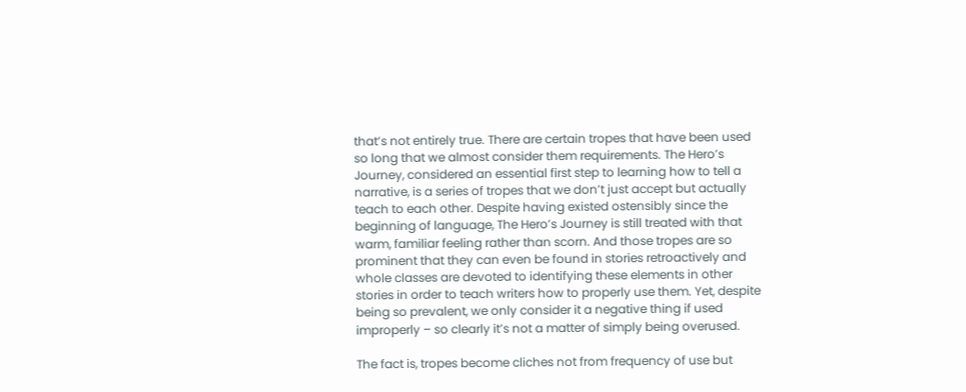that’s not entirely true. There are certain tropes that have been used so long that we almost consider them requirements. The Hero’s Journey, considered an essential first step to learning how to tell a narrative, is a series of tropes that we don’t just accept but actually teach to each other. Despite having existed ostensibly since the beginning of language, The Hero’s Journey is still treated with that warm, familiar feeling rather than scorn. And those tropes are so prominent that they can even be found in stories retroactively and whole classes are devoted to identifying these elements in other stories in order to teach writers how to properly use them. Yet, despite being so prevalent, we only consider it a negative thing if used improperly – so clearly it’s not a matter of simply being overused.

The fact is, tropes become cliches not from frequency of use but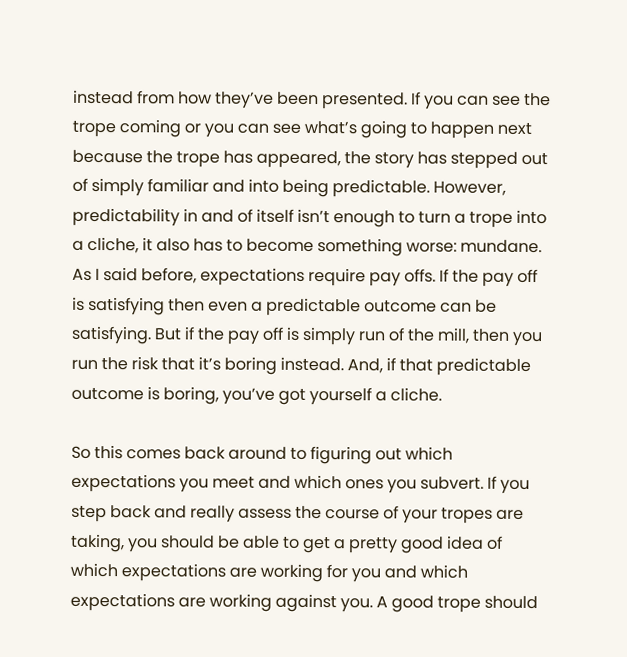instead from how they’ve been presented. If you can see the trope coming or you can see what’s going to happen next because the trope has appeared, the story has stepped out of simply familiar and into being predictable. However, predictability in and of itself isn’t enough to turn a trope into a cliche, it also has to become something worse: mundane. As I said before, expectations require pay offs. If the pay off is satisfying then even a predictable outcome can be satisfying. But if the pay off is simply run of the mill, then you run the risk that it’s boring instead. And, if that predictable outcome is boring, you’ve got yourself a cliche.

So this comes back around to figuring out which expectations you meet and which ones you subvert. If you step back and really assess the course of your tropes are taking, you should be able to get a pretty good idea of which expectations are working for you and which expectations are working against you. A good trope should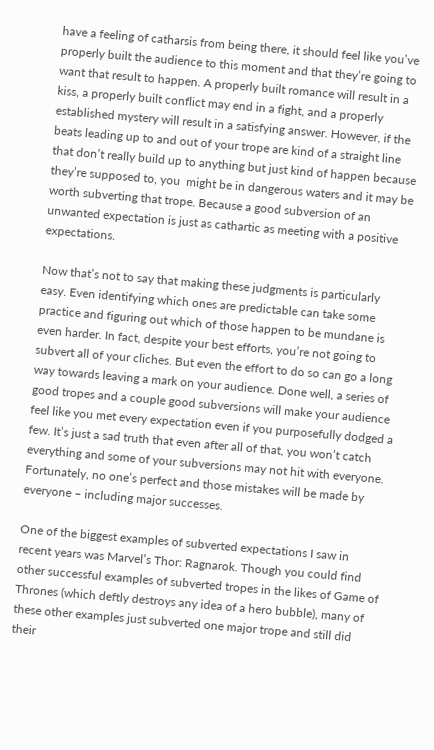have a feeling of catharsis from being there, it should feel like you’ve properly built the audience to this moment and that they’re going to want that result to happen. A properly built romance will result in a kiss, a properly built conflict may end in a fight, and a properly established mystery will result in a satisfying answer. However, if the beats leading up to and out of your trope are kind of a straight line that don’t really build up to anything but just kind of happen because they’re supposed to, you  might be in dangerous waters and it may be worth subverting that trope. Because a good subversion of an unwanted expectation is just as cathartic as meeting with a positive expectations.

Now that’s not to say that making these judgments is particularly easy. Even identifying which ones are predictable can take some practice and figuring out which of those happen to be mundane is even harder. In fact, despite your best efforts, you’re not going to subvert all of your cliches. But even the effort to do so can go a long way towards leaving a mark on your audience. Done well, a series of good tropes and a couple good subversions will make your audience feel like you met every expectation even if you purposefully dodged a few. It’s just a sad truth that even after all of that, you won’t catch everything and some of your subversions may not hit with everyone. Fortunately, no one’s perfect and those mistakes will be made by everyone – including major successes.

One of the biggest examples of subverted expectations I saw in recent years was Marvel’s Thor: Ragnarok. Though you could find other successful examples of subverted tropes in the likes of Game of Thrones (which deftly destroys any idea of a hero bubble), many of these other examples just subverted one major trope and still did their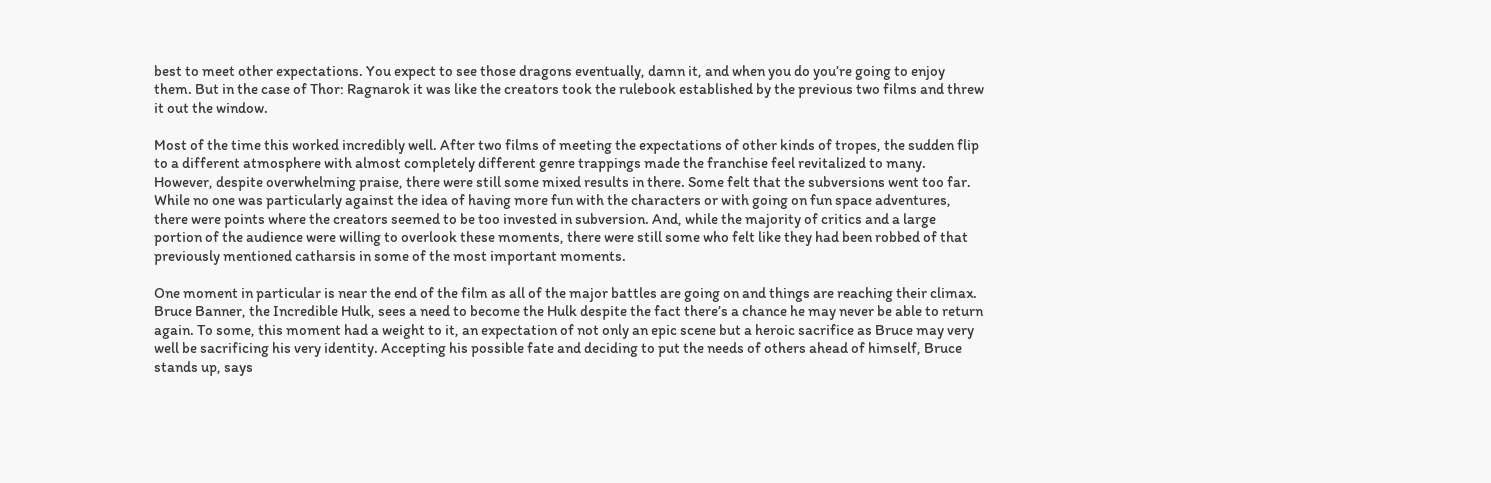best to meet other expectations. You expect to see those dragons eventually, damn it, and when you do you’re going to enjoy them. But in the case of Thor: Ragnarok it was like the creators took the rulebook established by the previous two films and threw it out the window.

Most of the time this worked incredibly well. After two films of meeting the expectations of other kinds of tropes, the sudden flip to a different atmosphere with almost completely different genre trappings made the franchise feel revitalized to many. However, despite overwhelming praise, there were still some mixed results in there. Some felt that the subversions went too far. While no one was particularly against the idea of having more fun with the characters or with going on fun space adventures, there were points where the creators seemed to be too invested in subversion. And, while the majority of critics and a large portion of the audience were willing to overlook these moments, there were still some who felt like they had been robbed of that previously mentioned catharsis in some of the most important moments.

One moment in particular is near the end of the film as all of the major battles are going on and things are reaching their climax. Bruce Banner, the Incredible Hulk, sees a need to become the Hulk despite the fact there’s a chance he may never be able to return again. To some, this moment had a weight to it, an expectation of not only an epic scene but a heroic sacrifice as Bruce may very well be sacrificing his very identity. Accepting his possible fate and deciding to put the needs of others ahead of himself, Bruce stands up, says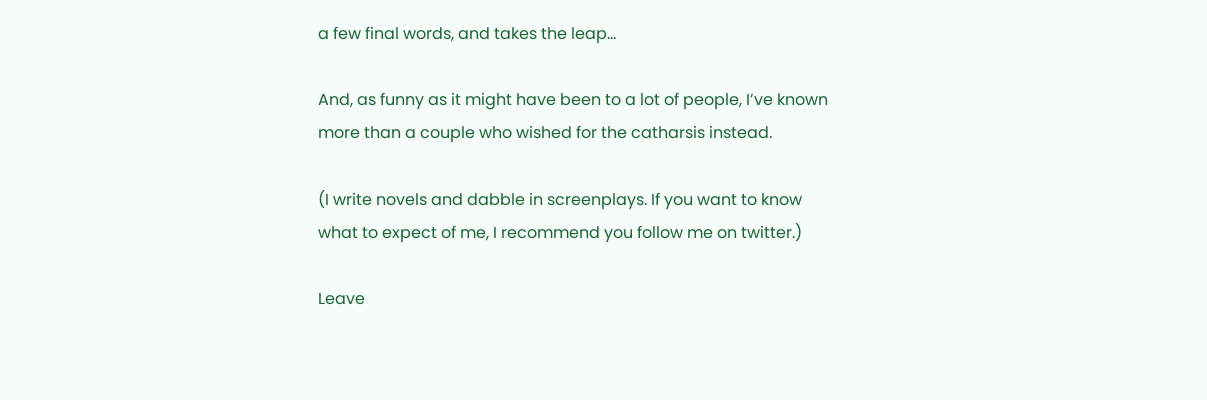a few final words, and takes the leap…

And, as funny as it might have been to a lot of people, I’ve known more than a couple who wished for the catharsis instead.

(I write novels and dabble in screenplays. If you want to know what to expect of me, I recommend you follow me on twitter.)

Leave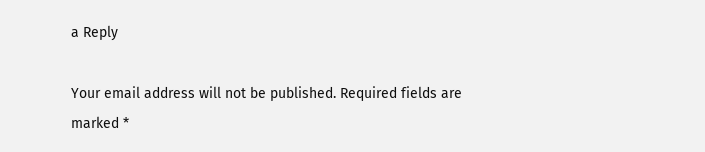a Reply

Your email address will not be published. Required fields are marked *